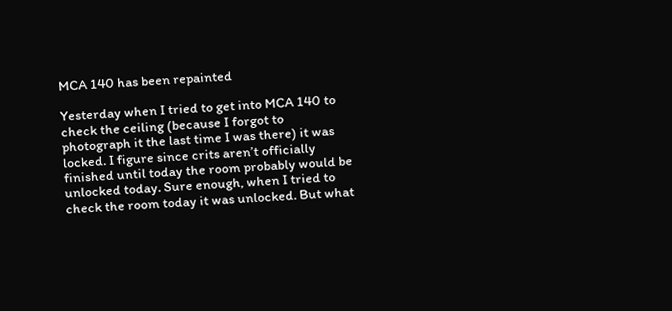MCA 140 has been repainted

Yesterday when I tried to get into MCA 140 to check the ceiling (because I forgot to photograph it the last time I was there) it was locked. I figure since crits aren’t officially finished until today the room probably would be unlocked today. Sure enough, when I tried to check the room today it was unlocked. But what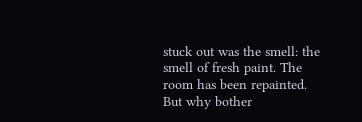stuck out was the smell: the smell of fresh paint. The room has been repainted. But why bother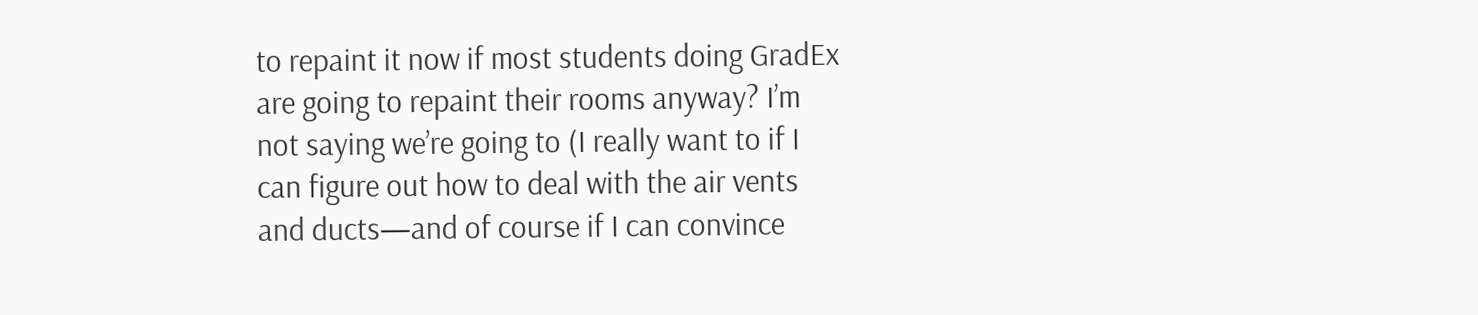to repaint it now if most students doing GradEx are going to repaint their rooms anyway? I’m not saying we’re going to (I really want to if I can figure out how to deal with the air vents and ducts—and of course if I can convince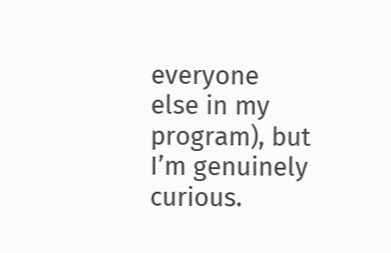everyone else in my program), but I’m genuinely curious.